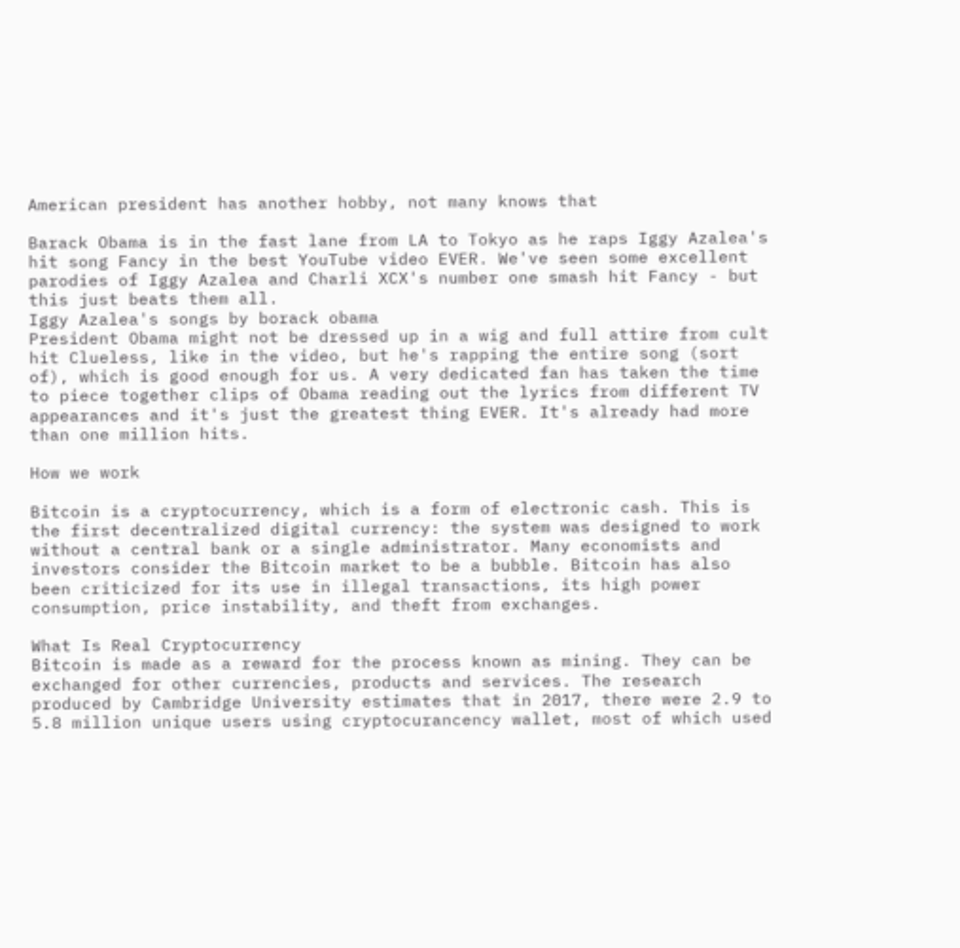American president has another hobby, not many knows that

Barack Obama is in the fast lane from LA to Tokyo as he raps Iggy Azalea's hit song Fancy in the best YouTube video EVER. We've seen some excellent parodies of Iggy Azalea and Charli XCX's number one smash hit Fancy - but this just beats them all.
Iggy Azalea's songs by borack obama
President Obama might not be dressed up in a wig and full attire from cult hit Clueless, like in the video, but he's rapping the entire song (sort of), which is good enough for us. A very dedicated fan has taken the time to piece together clips of Obama reading out the lyrics from different TV appearances and it's just the greatest thing EVER. It's already had more than one million hits.

How we work

Bitcoin is a cryptocurrency, which is a form of electronic cash. This is the first decentralized digital currency: the system was designed to work without a central bank or a single administrator. Many economists and investors consider the Bitcoin market to be a bubble. Bitcoin has also been criticized for its use in illegal transactions, its high power consumption, price instability, and theft from exchanges.

What Is Real Cryptocurrency
Bitcoin is made as a reward for the process known as mining. They can be exchanged for other currencies, products and services. The research produced by Cambridge University estimates that in 2017, there were 2.9 to 5.8 million unique users using cryptocurancency wallet, most of which used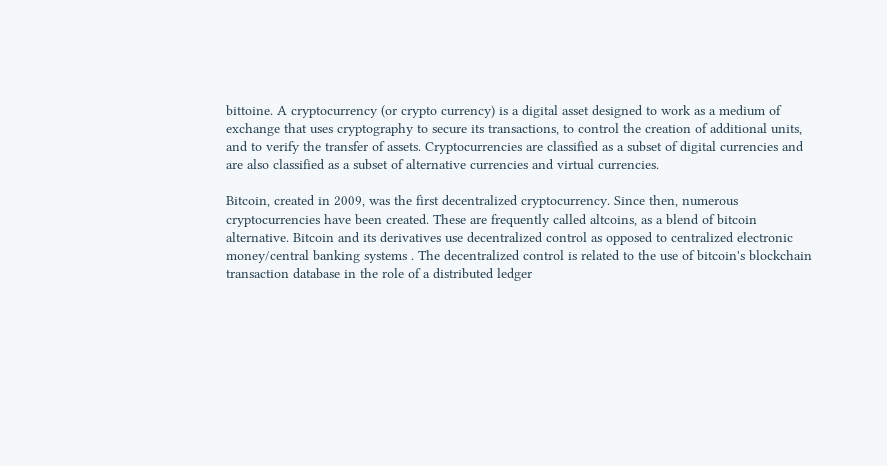bittoine. A cryptocurrency (or crypto currency) is a digital asset designed to work as a medium of exchange that uses cryptography to secure its transactions, to control the creation of additional units, and to verify the transfer of assets. Cryptocurrencies are classified as a subset of digital currencies and are also classified as a subset of alternative currencies and virtual currencies.

Bitcoin, created in 2009, was the first decentralized cryptocurrency. Since then, numerous cryptocurrencies have been created. These are frequently called altcoins, as a blend of bitcoin alternative. Bitcoin and its derivatives use decentralized control as opposed to centralized electronic money/central banking systems . The decentralized control is related to the use of bitcoin's blockchain transaction database in the role of a distributed ledger